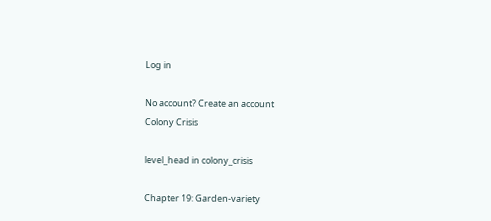Log in

No account? Create an account
Colony Crisis

level_head in colony_crisis

Chapter 19: Garden-variety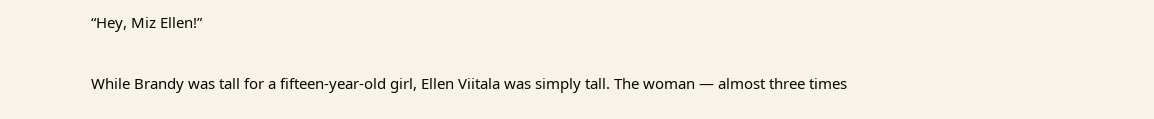“Hey, Miz Ellen!”

While Brandy was tall for a fifteen-year-old girl, Ellen Viitala was simply tall. The woman — almost three times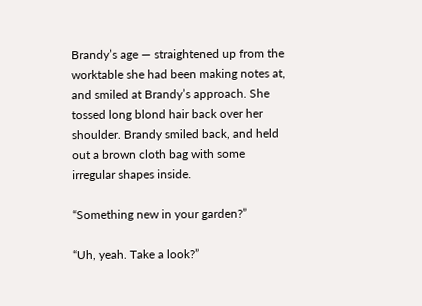Brandy’s age — straightened up from the worktable she had been making notes at, and smiled at Brandy’s approach. She tossed long blond hair back over her shoulder. Brandy smiled back, and held out a brown cloth bag with some irregular shapes inside.

“Something new in your garden?”

“Uh, yeah. Take a look?”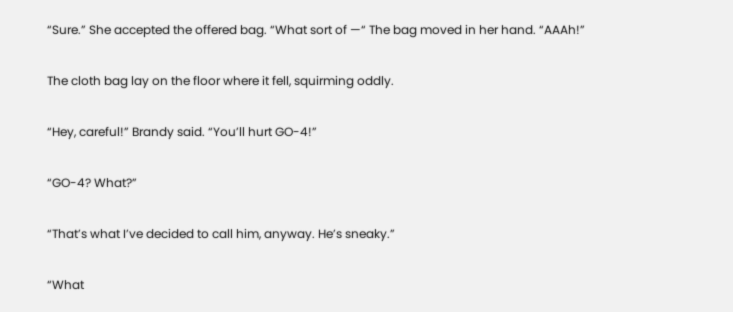“Sure.” She accepted the offered bag. “What sort of —“ The bag moved in her hand. “AAAh!”

The cloth bag lay on the floor where it fell, squirming oddly.

“Hey, careful!” Brandy said. “You’ll hurt GO-4!”

“GO-4? What?”

“That’s what I’ve decided to call him, anyway. He’s sneaky.”

“What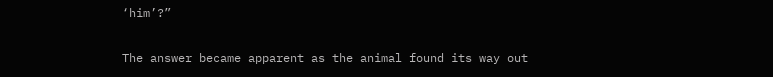‘him’?”

The answer became apparent as the animal found its way out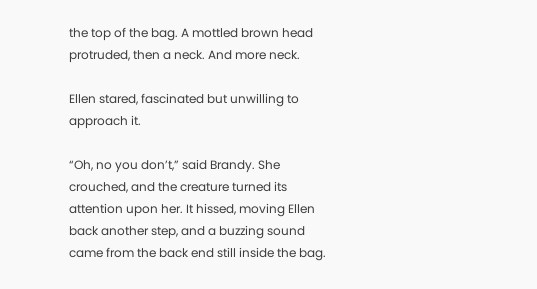the top of the bag. A mottled brown head protruded, then a neck. And more neck.

Ellen stared, fascinated but unwilling to approach it.

“Oh, no you don’t,” said Brandy. She crouched, and the creature turned its attention upon her. It hissed, moving Ellen back another step, and a buzzing sound came from the back end still inside the bag.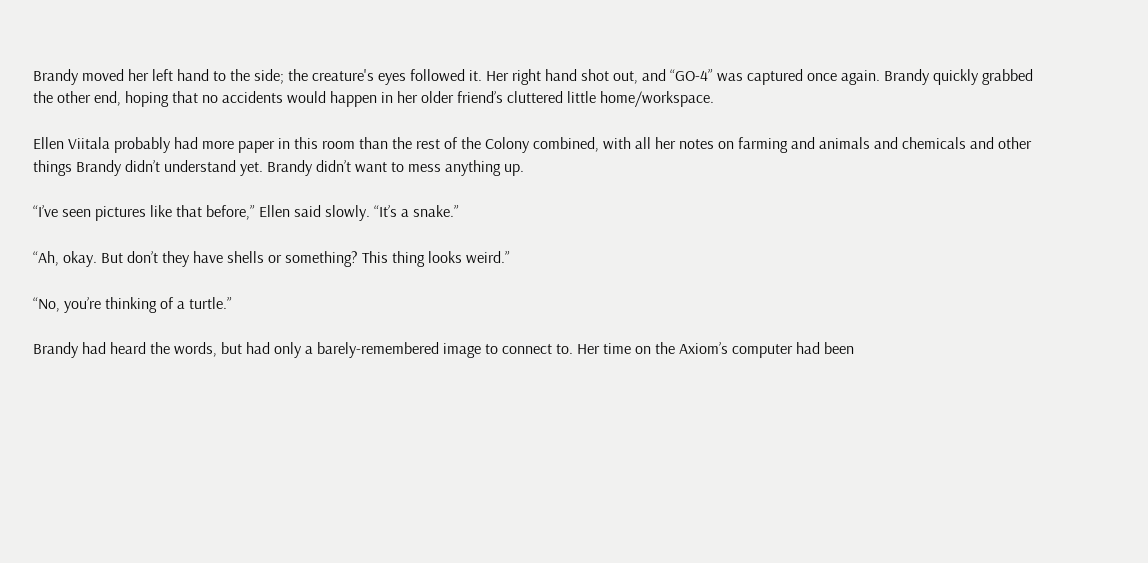Brandy moved her left hand to the side; the creature's eyes followed it. Her right hand shot out, and “GO-4” was captured once again. Brandy quickly grabbed the other end, hoping that no accidents would happen in her older friend’s cluttered little home/workspace.

Ellen Viitala probably had more paper in this room than the rest of the Colony combined, with all her notes on farming and animals and chemicals and other things Brandy didn’t understand yet. Brandy didn’t want to mess anything up.

“I’ve seen pictures like that before,” Ellen said slowly. “It’s a snake.”

“Ah, okay. But don’t they have shells or something? This thing looks weird.”

“No, you’re thinking of a turtle.”

Brandy had heard the words, but had only a barely-remembered image to connect to. Her time on the Axiom’s computer had been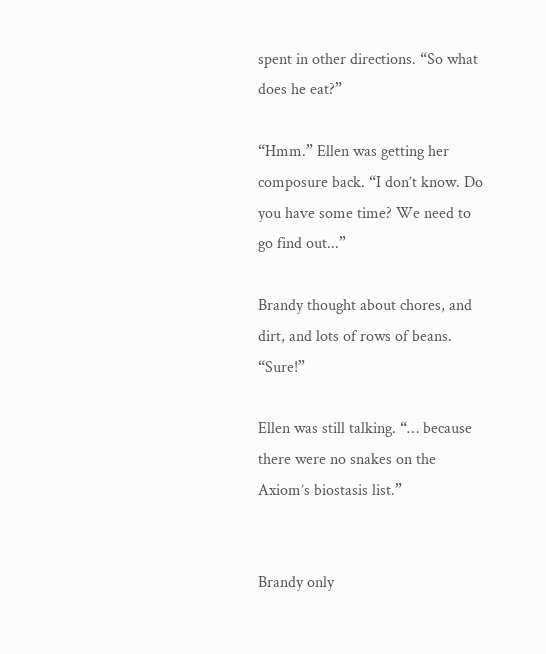spent in other directions. “So what does he eat?”

“Hmm.” Ellen was getting her composure back. “I don’t know. Do you have some time? We need to go find out...”

Brandy thought about chores, and dirt, and lots of rows of beans. “Sure!”

Ellen was still talking. “… because there were no snakes on the Axiom’s biostasis list.”


Brandy only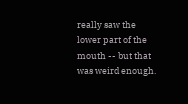really saw the lower part of the mouth -- but that was weird enough.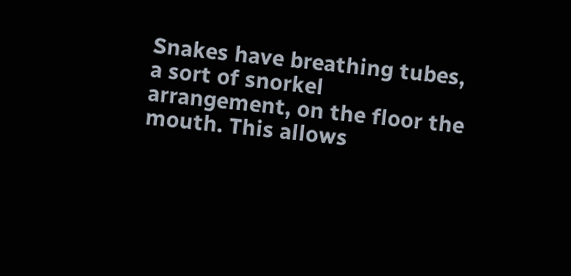Snakes have breathing tubes, a sort of snorkel arrangement, on the floor the mouth. This allows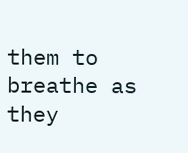them to breathe as they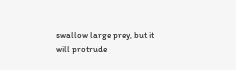swallow large prey, but it will protrude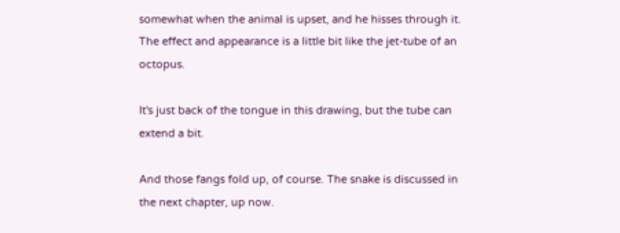somewhat when the animal is upset, and he hisses through it. The effect and appearance is a little bit like the jet-tube of an octopus.

It's just back of the tongue in this drawing, but the tube can extend a bit.

And those fangs fold up, of course. The snake is discussed in the next chapter, up now.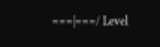===|===/ Level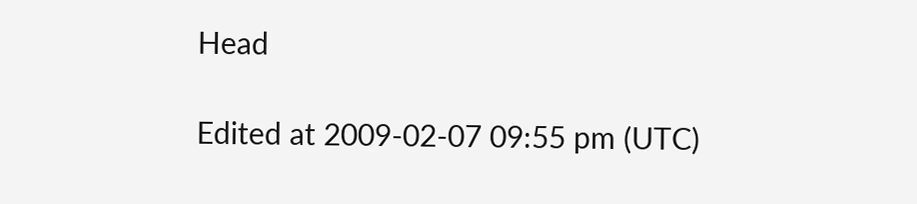Head

Edited at 2009-02-07 09:55 pm (UTC)